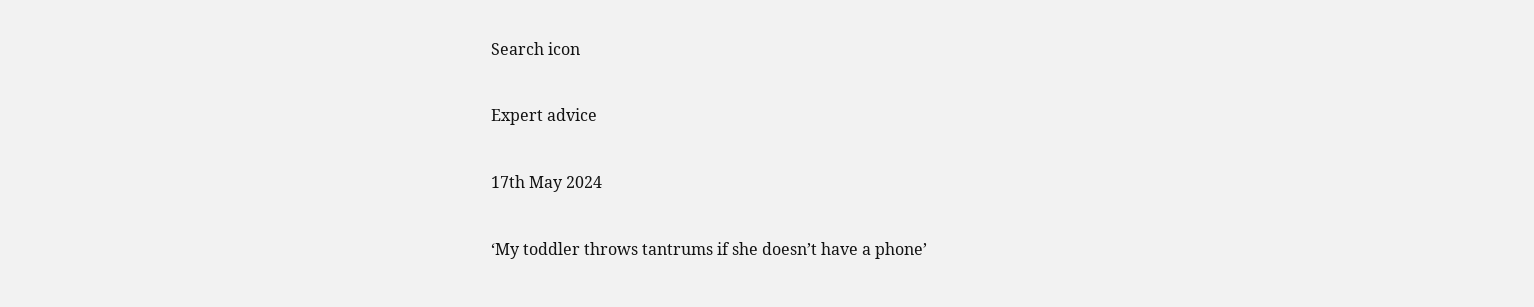Search icon

Expert advice

17th May 2024

‘My toddler throws tantrums if she doesn’t have a phone’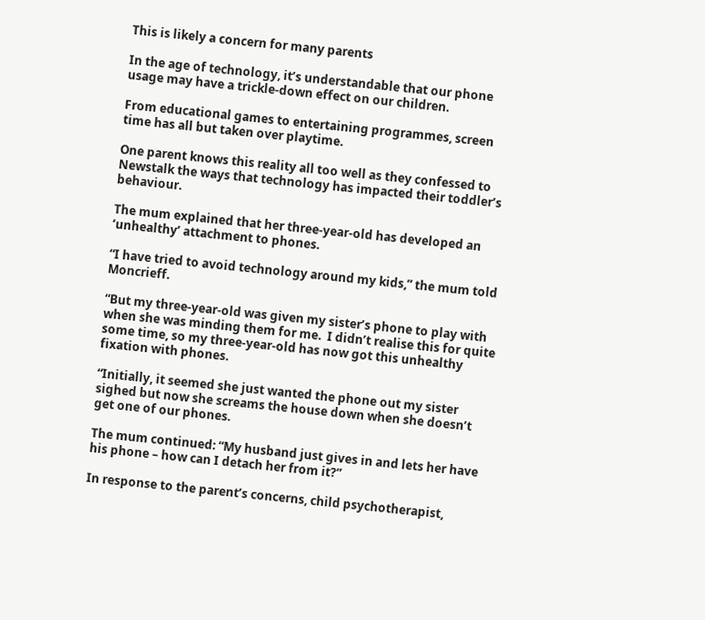This is likely a concern for many parents

In the age of technology, it’s understandable that our phone usage may have a trickle-down effect on our children.

From educational games to entertaining programmes, screen time has all but taken over playtime.

One parent knows this reality all too well as they confessed to Newstalk the ways that technology has impacted their toddler’s behaviour.

The mum explained that her three-year-old has developed an ‘unhealthy’ attachment to phones.

“I have tried to avoid technology around my kids,” the mum told Moncrieff.

“But my three-year-old was given my sister’s phone to play with when she was minding them for me.  I didn’t realise this for quite some time, so my three-year-old has now got this unhealthy fixation with phones.

“Initially, it seemed she just wanted the phone out my sister sighed but now she screams the house down when she doesn’t get one of our phones.

The mum continued: “My husband just gives in and lets her have his phone – how can I detach her from it?”

In response to the parent’s concerns, child psychotherapist,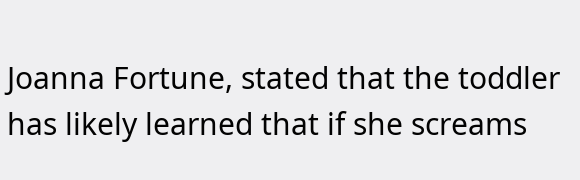Joanna Fortune, stated that the toddler has likely learned that if she screams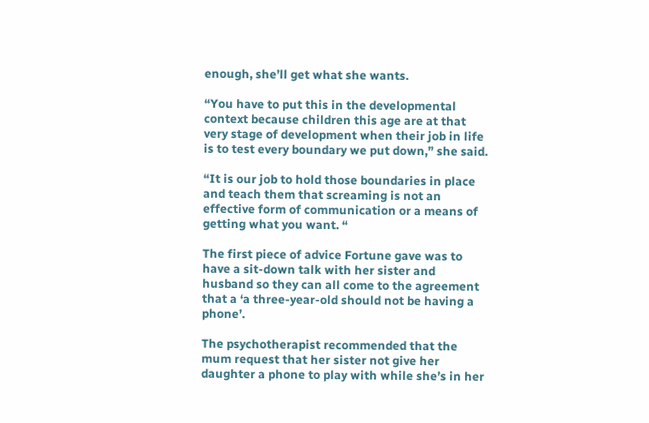enough, she’ll get what she wants.

“You have to put this in the developmental context because children this age are at that very stage of development when their job in life is to test every boundary we put down,” she said.

“It is our job to hold those boundaries in place and teach them that screaming is not an effective form of communication or a means of getting what you want. “

The first piece of advice Fortune gave was to have a sit-down talk with her sister and husband so they can all come to the agreement that a ‘a three-year-old should not be having a phone’.

The psychotherapist recommended that the mum request that her sister not give her daughter a phone to play with while she’s in her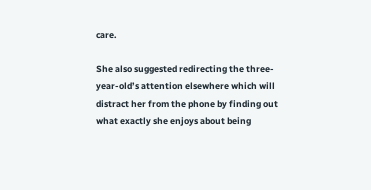care.

She also suggested redirecting the three-year-old’s attention elsewhere which will distract her from the phone by finding out what exactly she enjoys about being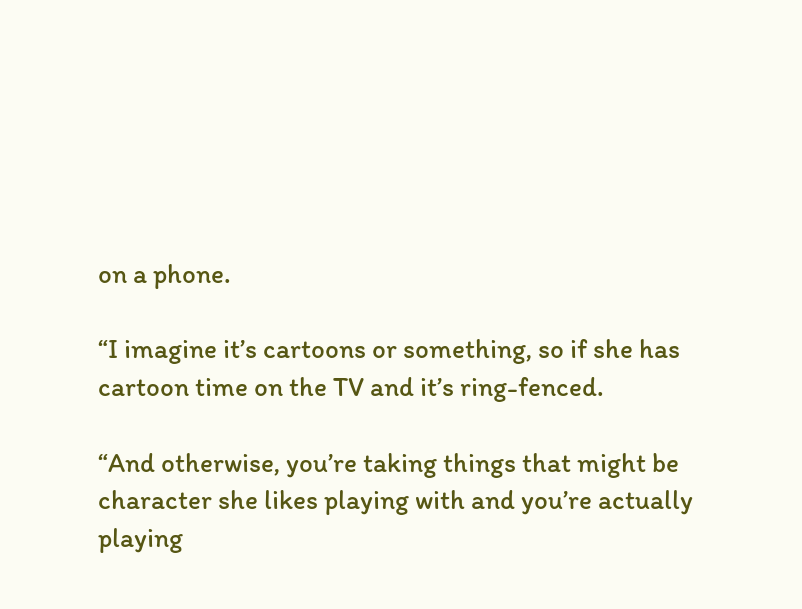on a phone.

“I imagine it’s cartoons or something, so if she has cartoon time on the TV and it’s ring-fenced.

“And otherwise, you’re taking things that might be character she likes playing with and you’re actually playing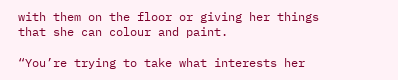with them on the floor or giving her things that she can colour and paint.

“You’re trying to take what interests her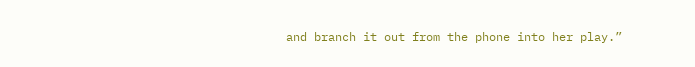and branch it out from the phone into her play.”